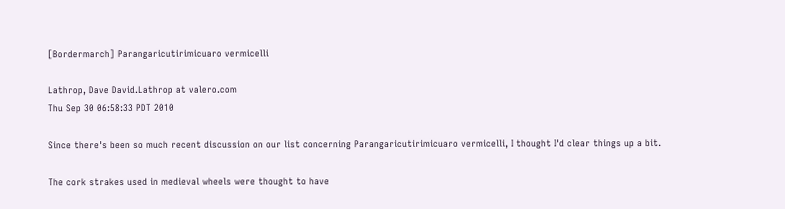[Bordermarch] Parangaricutirimicuaro vermicelli

Lathrop, Dave David.Lathrop at valero.com
Thu Sep 30 06:58:33 PDT 2010

Since there's been so much recent discussion on our list concerning Parangaricutirimicuaro vermicelli, I thought I'd clear things up a bit.

The cork strakes used in medieval wheels were thought to have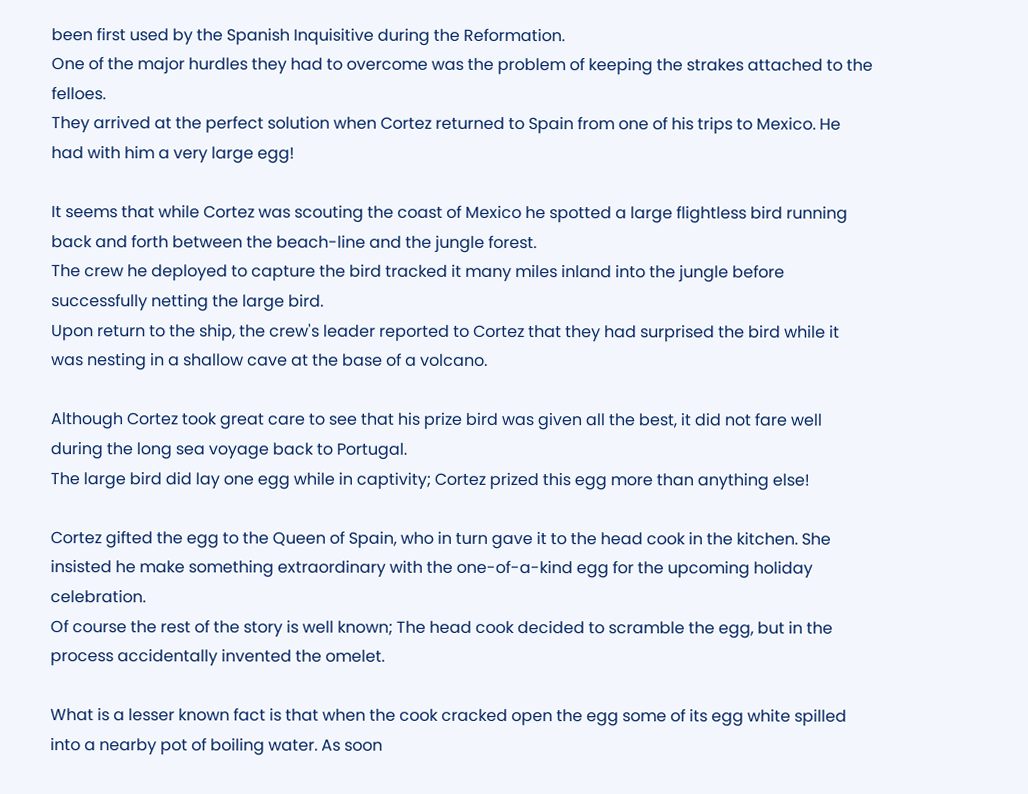been first used by the Spanish Inquisitive during the Reformation.
One of the major hurdles they had to overcome was the problem of keeping the strakes attached to the felloes.
They arrived at the perfect solution when Cortez returned to Spain from one of his trips to Mexico. He had with him a very large egg!

It seems that while Cortez was scouting the coast of Mexico he spotted a large flightless bird running back and forth between the beach-line and the jungle forest.
The crew he deployed to capture the bird tracked it many miles inland into the jungle before successfully netting the large bird.
Upon return to the ship, the crew's leader reported to Cortez that they had surprised the bird while it was nesting in a shallow cave at the base of a volcano.

Although Cortez took great care to see that his prize bird was given all the best, it did not fare well during the long sea voyage back to Portugal.
The large bird did lay one egg while in captivity; Cortez prized this egg more than anything else!

Cortez gifted the egg to the Queen of Spain, who in turn gave it to the head cook in the kitchen. She insisted he make something extraordinary with the one-of-a-kind egg for the upcoming holiday celebration.
Of course the rest of the story is well known; The head cook decided to scramble the egg, but in the process accidentally invented the omelet.

What is a lesser known fact is that when the cook cracked open the egg some of its egg white spilled into a nearby pot of boiling water. As soon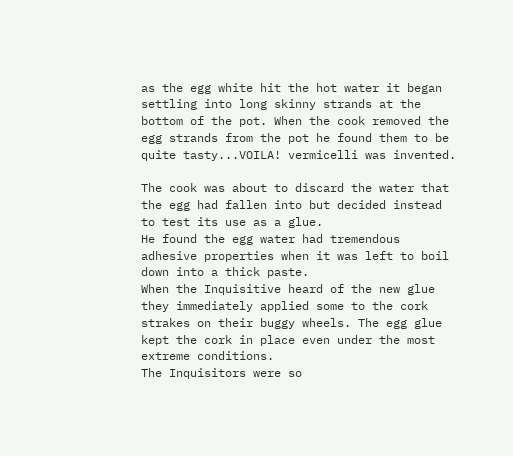as the egg white hit the hot water it began settling into long skinny strands at the bottom of the pot. When the cook removed the egg strands from the pot he found them to be quite tasty...VOILA! vermicelli was invented.

The cook was about to discard the water that the egg had fallen into but decided instead to test its use as a glue.
He found the egg water had tremendous adhesive properties when it was left to boil down into a thick paste.
When the Inquisitive heard of the new glue they immediately applied some to the cork strakes on their buggy wheels. The egg glue kept the cork in place even under the most extreme conditions.
The Inquisitors were so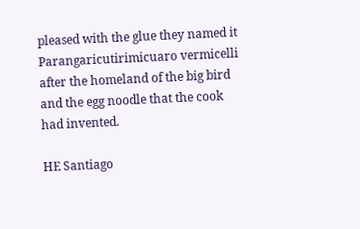pleased with the glue they named it Parangaricutirimicuaro vermicelli after the homeland of the big bird and the egg noodle that the cook had invented.

HE Santiago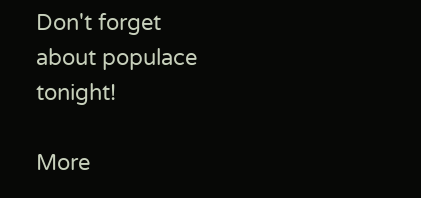Don't forget about populace tonight!

More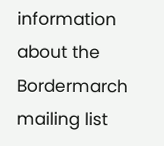information about the Bordermarch mailing list